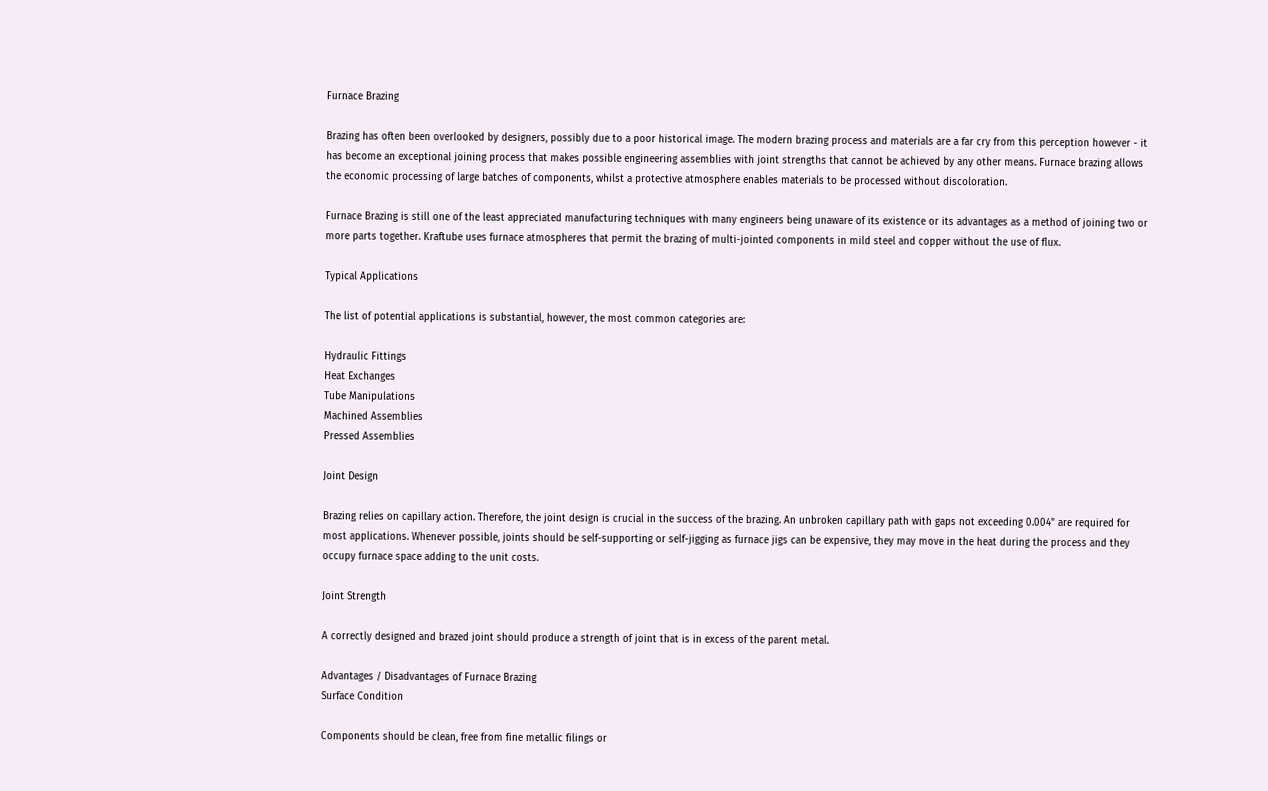Furnace Brazing

Brazing has often been overlooked by designers, possibly due to a poor historical image. The modern brazing process and materials are a far cry from this perception however - it has become an exceptional joining process that makes possible engineering assemblies with joint strengths that cannot be achieved by any other means. Furnace brazing allows the economic processing of large batches of components, whilst a protective atmosphere enables materials to be processed without discoloration.

Furnace Brazing is still one of the least appreciated manufacturing techniques with many engineers being unaware of its existence or its advantages as a method of joining two or more parts together. Kraftube uses furnace atmospheres that permit the brazing of multi-jointed components in mild steel and copper without the use of flux.

Typical Applications

The list of potential applications is substantial, however, the most common categories are:

Hydraulic Fittings
Heat Exchanges
Tube Manipulations
Machined Assemblies
Pressed Assemblies

Joint Design

Brazing relies on capillary action. Therefore, the joint design is crucial in the success of the brazing. An unbroken capillary path with gaps not exceeding 0.004" are required for most applications. Whenever possible, joints should be self-supporting or self-jigging as furnace jigs can be expensive, they may move in the heat during the process and they occupy furnace space adding to the unit costs.

Joint Strength

A correctly designed and brazed joint should produce a strength of joint that is in excess of the parent metal.

Advantages / Disadvantages of Furnace Brazing
Surface Condition

Components should be clean, free from fine metallic filings or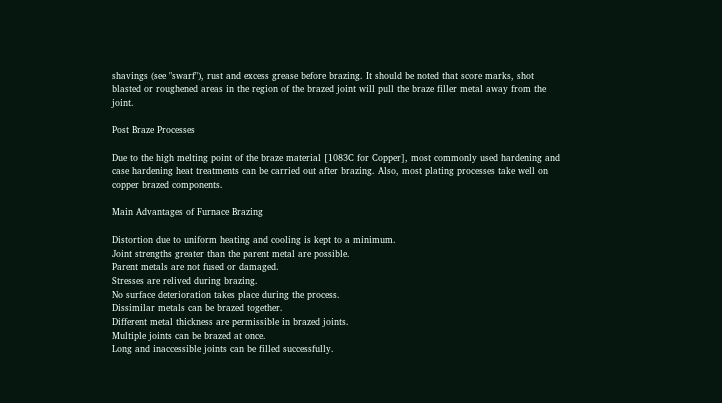shavings (see "swarf"), rust and excess grease before brazing. It should be noted that score marks, shot blasted or roughened areas in the region of the brazed joint will pull the braze filler metal away from the joint.

Post Braze Processes

Due to the high melting point of the braze material [1083C for Copper], most commonly used hardening and case hardening heat treatments can be carried out after brazing. Also, most plating processes take well on copper brazed components.

Main Advantages of Furnace Brazing

Distortion due to uniform heating and cooling is kept to a minimum.
Joint strengths greater than the parent metal are possible.
Parent metals are not fused or damaged.
Stresses are relived during brazing.
No surface deterioration takes place during the process.
Dissimilar metals can be brazed together.
Different metal thickness are permissible in brazed joints.
Multiple joints can be brazed at once.
Long and inaccessible joints can be filled successfully.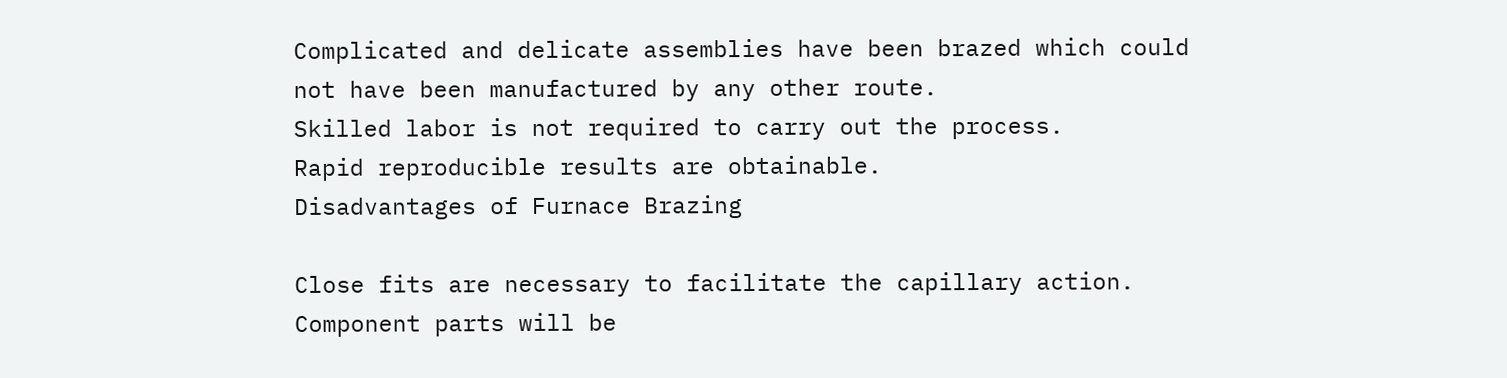Complicated and delicate assemblies have been brazed which could not have been manufactured by any other route.
Skilled labor is not required to carry out the process.
Rapid reproducible results are obtainable.
Disadvantages of Furnace Brazing

Close fits are necessary to facilitate the capillary action.
Component parts will be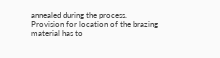annealed during the process.
Provision for location of the brazing material has to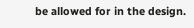be allowed for in the design.